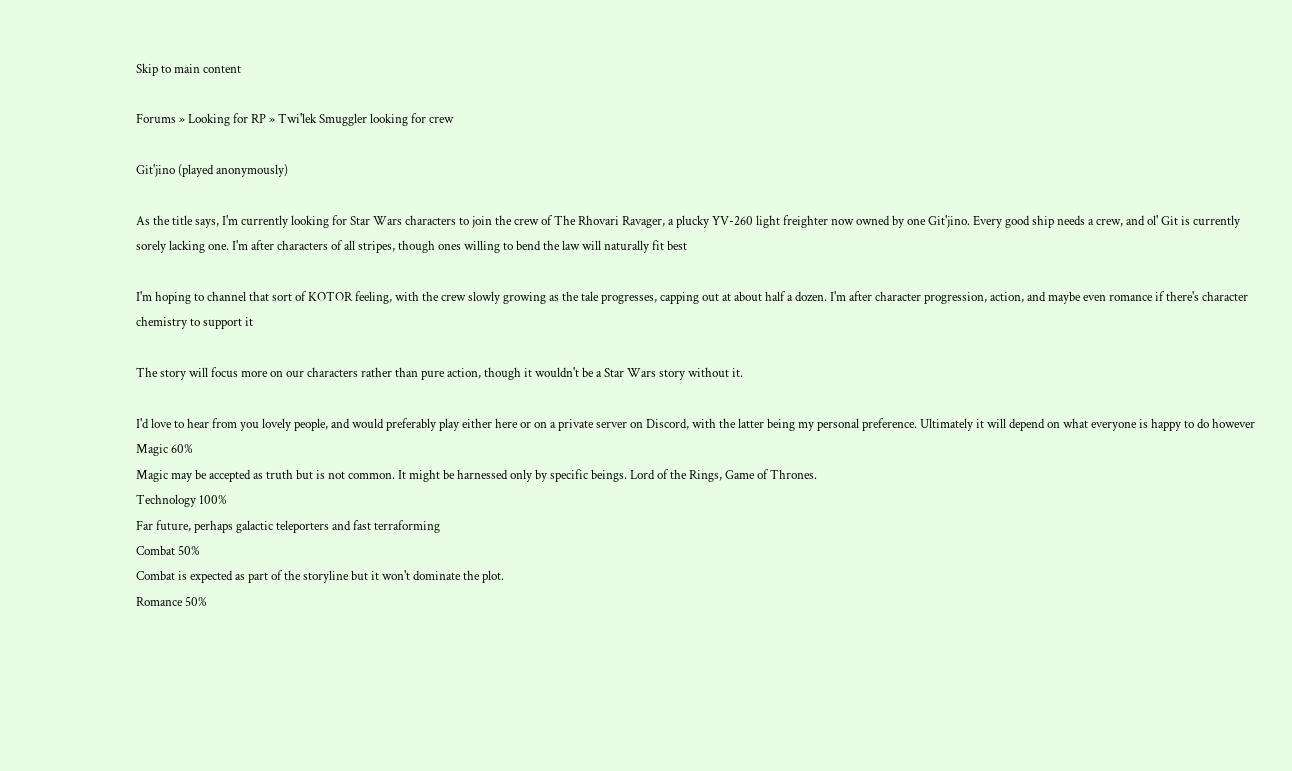Skip to main content

Forums » Looking for RP » Twi'lek Smuggler looking for crew

Git'jino (played anonymously)

As the title says, I'm currently looking for Star Wars characters to join the crew of The Rhovari Ravager, a plucky YV-260 light freighter now owned by one Git'jino. Every good ship needs a crew, and ol' Git is currently sorely lacking one. I'm after characters of all stripes, though ones willing to bend the law will naturally fit best

I'm hoping to channel that sort of KOTOR feeling, with the crew slowly growing as the tale progresses, capping out at about half a dozen. I'm after character progression, action, and maybe even romance if there's character chemistry to support it

The story will focus more on our characters rather than pure action, though it wouldn't be a Star Wars story without it.

I'd love to hear from you lovely people, and would preferably play either here or on a private server on Discord, with the latter being my personal preference. Ultimately it will depend on what everyone is happy to do however
Magic 60%
Magic may be accepted as truth but is not common. It might be harnessed only by specific beings. Lord of the Rings, Game of Thrones.
Technology 100%
Far future, perhaps galactic teleporters and fast terraforming
Combat 50%
Combat is expected as part of the storyline but it won't dominate the plot.
Romance 50%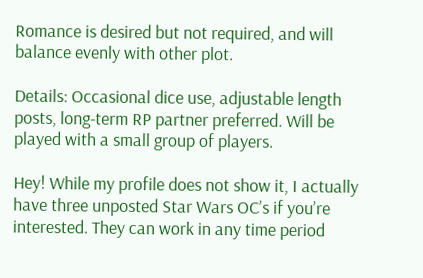Romance is desired but not required, and will balance evenly with other plot.

Details: Occasional dice use, adjustable length posts, long-term RP partner preferred. Will be played with a small group of players.

Hey! While my profile does not show it, I actually have three unposted Star Wars OC’s if you’re interested. They can work in any time period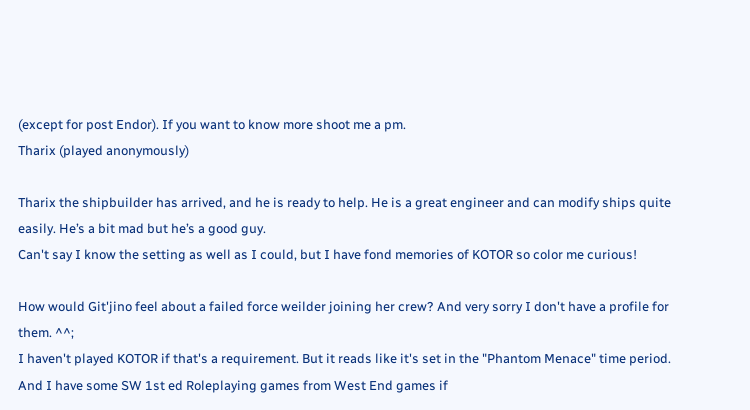(except for post Endor). If you want to know more shoot me a pm.
Tharix (played anonymously)

Tharix the shipbuilder has arrived, and he is ready to help. He is a great engineer and can modify ships quite easily. He’s a bit mad but he’s a good guy.
Can't say I know the setting as well as I could, but I have fond memories of KOTOR so color me curious!

How would Git'jino feel about a failed force weilder joining her crew? And very sorry I don't have a profile for them. ^^;
I haven't played KOTOR if that's a requirement. But it reads like it's set in the "Phantom Menace" time period. And I have some SW 1st ed Roleplaying games from West End games if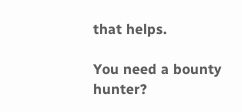that helps.

You need a bounty hunter?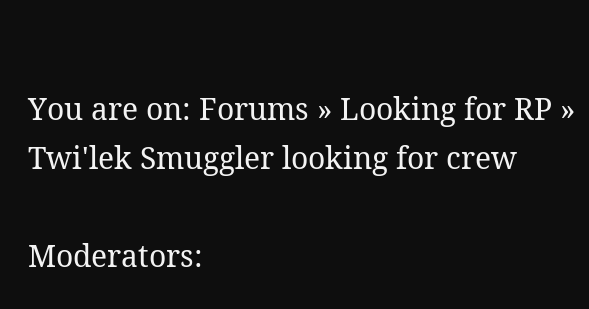You are on: Forums » Looking for RP » Twi'lek Smuggler looking for crew

Moderators: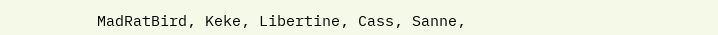MadRatBird, Keke, Libertine, Cass, Sanne,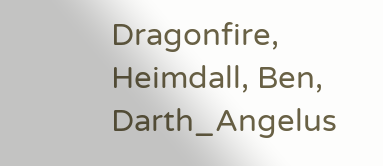Dragonfire, Heimdall, Ben, Darth_Angelus